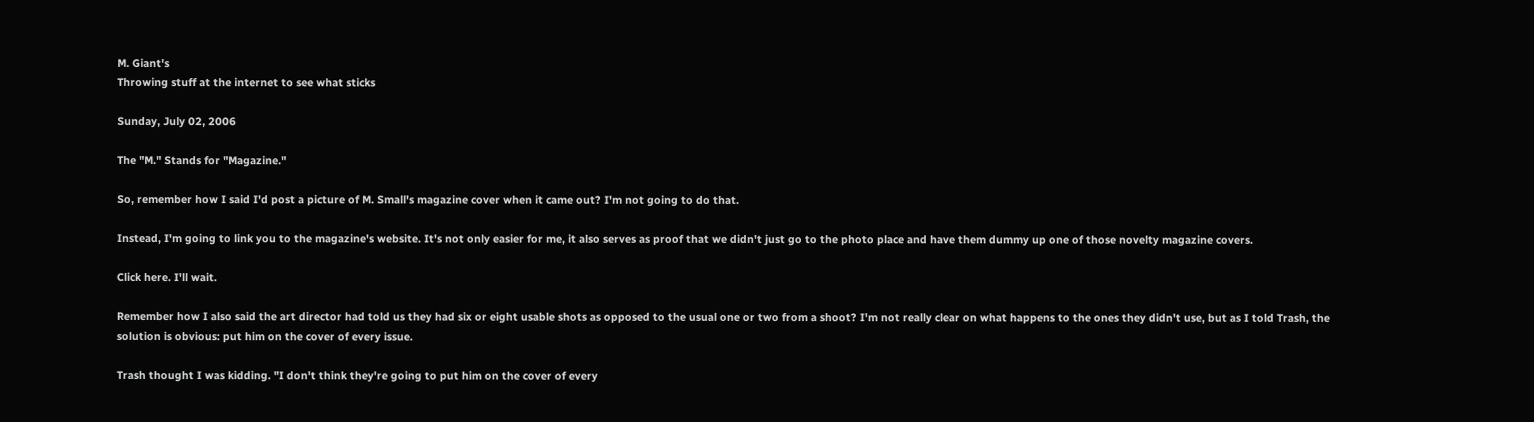M. Giant's
Throwing stuff at the internet to see what sticks

Sunday, July 02, 2006

The "M." Stands for "Magazine."

So, remember how I said I'd post a picture of M. Small's magazine cover when it came out? I'm not going to do that.

Instead, I'm going to link you to the magazine's website. It's not only easier for me, it also serves as proof that we didn't just go to the photo place and have them dummy up one of those novelty magazine covers.

Click here. I'll wait.

Remember how I also said the art director had told us they had six or eight usable shots as opposed to the usual one or two from a shoot? I'm not really clear on what happens to the ones they didn't use, but as I told Trash, the solution is obvious: put him on the cover of every issue.

Trash thought I was kidding. "I don't think they're going to put him on the cover of every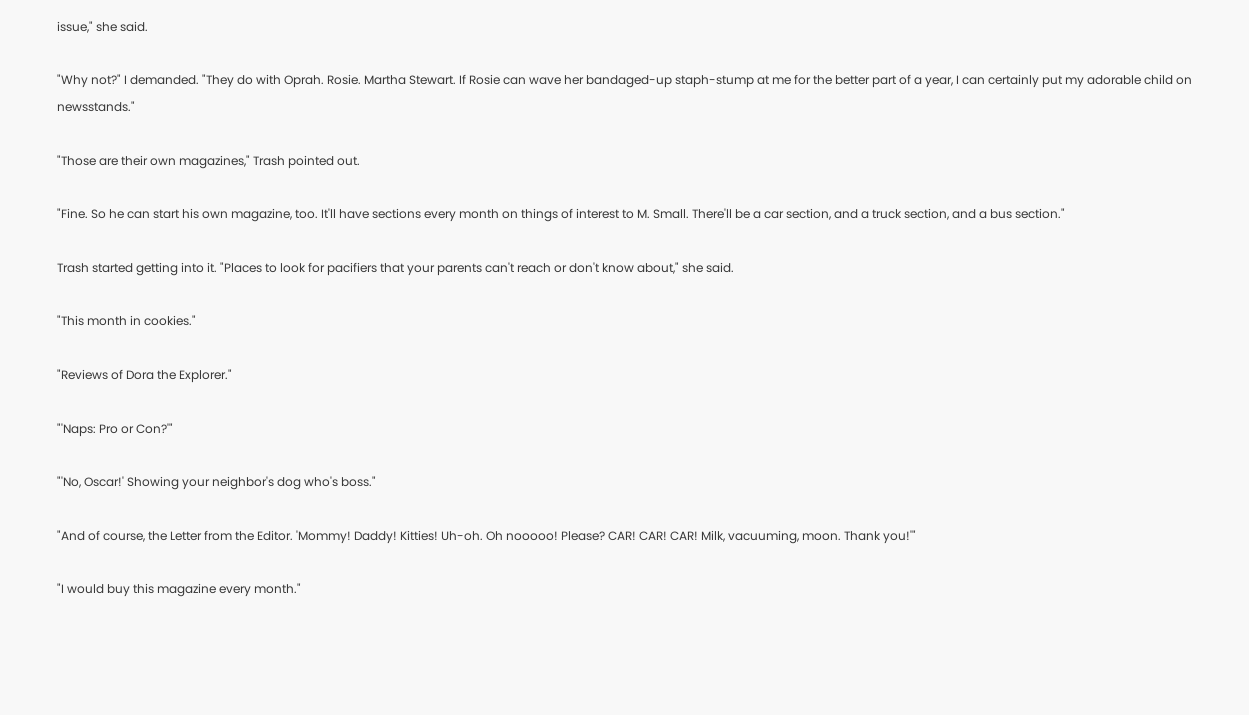issue," she said.

"Why not?" I demanded. "They do with Oprah. Rosie. Martha Stewart. If Rosie can wave her bandaged-up staph-stump at me for the better part of a year, I can certainly put my adorable child on newsstands."

"Those are their own magazines," Trash pointed out.

"Fine. So he can start his own magazine, too. It'll have sections every month on things of interest to M. Small. There'll be a car section, and a truck section, and a bus section."

Trash started getting into it. "Places to look for pacifiers that your parents can't reach or don't know about," she said.

"This month in cookies."

"Reviews of Dora the Explorer."

"'Naps: Pro or Con?'"

"'No, Oscar!' Showing your neighbor's dog who's boss."

"And of course, the Letter from the Editor. 'Mommy! Daddy! Kitties! Uh-oh. Oh nooooo! Please? CAR! CAR! CAR! Milk, vacuuming, moon. Thank you!'"

"I would buy this magazine every month."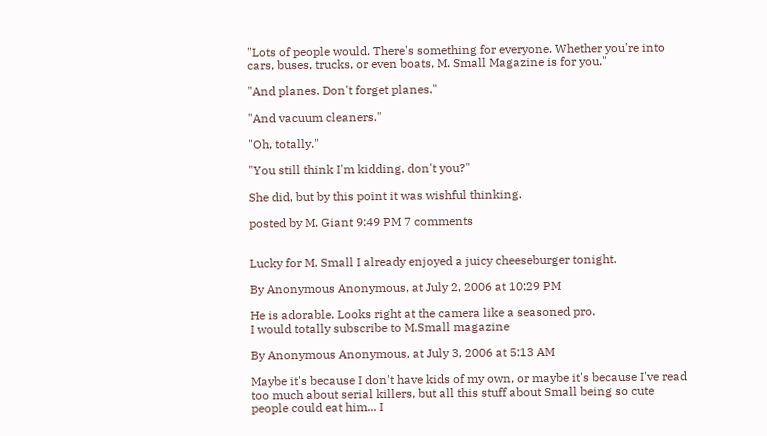"Lots of people would. There's something for everyone. Whether you're into cars, buses, trucks, or even boats, M. Small Magazine is for you."

"And planes. Don't forget planes."

"And vacuum cleaners."

"Oh, totally."

"You still think I'm kidding, don't you?"

She did, but by this point it was wishful thinking.

posted by M. Giant 9:49 PM 7 comments


Lucky for M. Small I already enjoyed a juicy cheeseburger tonight.

By Anonymous Anonymous, at July 2, 2006 at 10:29 PM

He is adorable. Looks right at the camera like a seasoned pro.
I would totally subscribe to M.Small magazine

By Anonymous Anonymous, at July 3, 2006 at 5:13 AM

Maybe it's because I don't have kids of my own, or maybe it's because I've read too much about serial killers, but all this stuff about Small being so cute people could eat him... I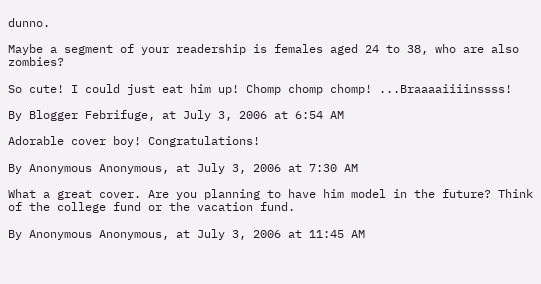dunno.

Maybe a segment of your readership is females aged 24 to 38, who are also zombies?

So cute! I could just eat him up! Chomp chomp chomp! ...Braaaaiiiinssss!

By Blogger Febrifuge, at July 3, 2006 at 6:54 AM

Adorable cover boy! Congratulations!

By Anonymous Anonymous, at July 3, 2006 at 7:30 AM

What a great cover. Are you planning to have him model in the future? Think of the college fund or the vacation fund.

By Anonymous Anonymous, at July 3, 2006 at 11:45 AM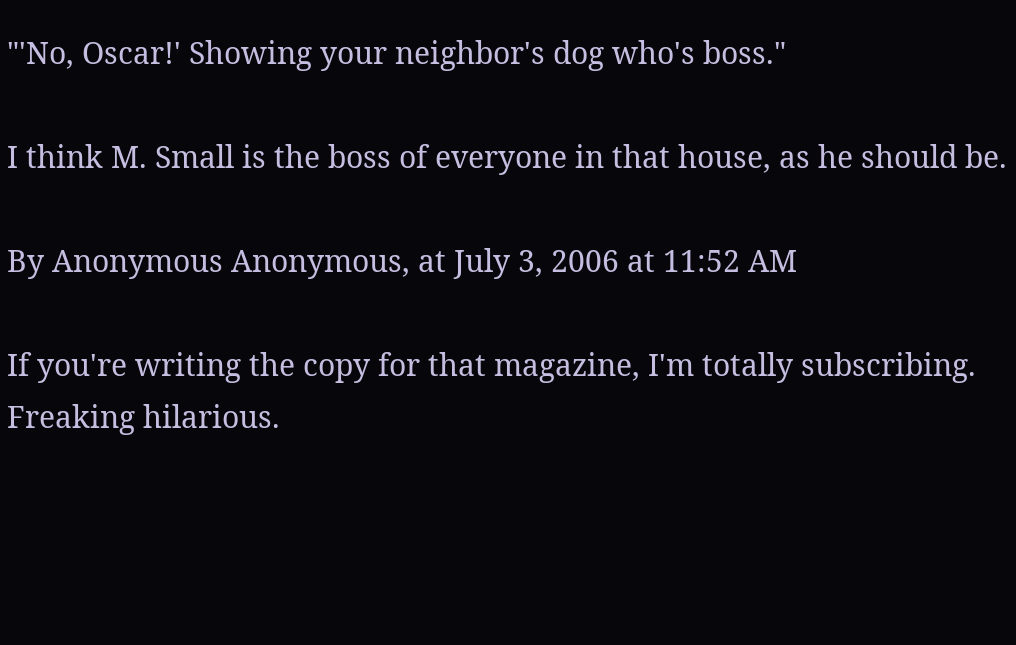"'No, Oscar!' Showing your neighbor's dog who's boss."

I think M. Small is the boss of everyone in that house, as he should be.

By Anonymous Anonymous, at July 3, 2006 at 11:52 AM

If you're writing the copy for that magazine, I'm totally subscribing. Freaking hilarious.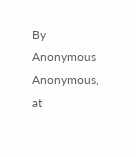By Anonymous Anonymous, at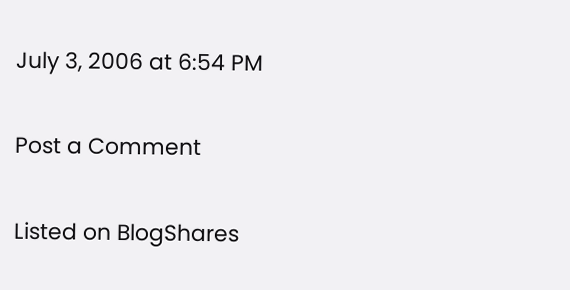July 3, 2006 at 6:54 PM

Post a Comment

Listed on BlogShares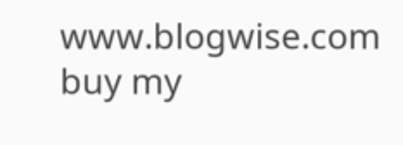www.blogwise.com
buy my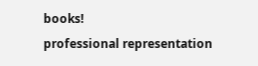books!
professional representation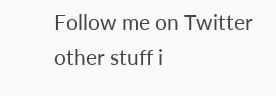Follow me on Twitter
other stuff i